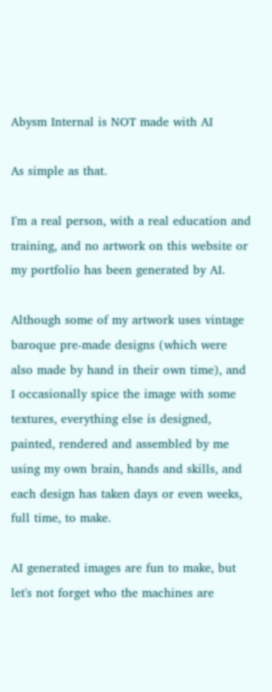Abysm Internal is NOT made with AI

As simple as that.

I'm a real person, with a real education and training, and no artwork on this website or my portfolio has been generated by AI.

Although some of my artwork uses vintage baroque pre-made designs (which were also made by hand in their own time), and I occasionally spice the image with some textures, everything else is designed, painted, rendered and assembled by me using my own brain, hands and skills, and each design has taken days or even weeks, full time, to make.

AI generated images are fun to make, but let's not forget who the machines are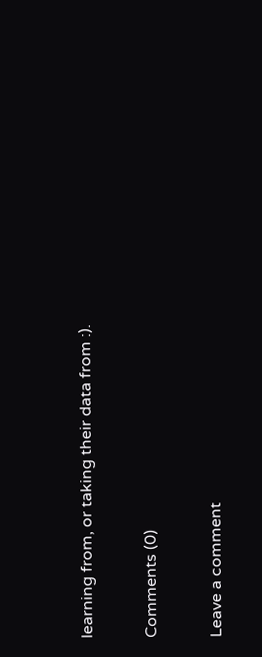learning from, or taking their data from :).

Comments (0)

Leave a comment